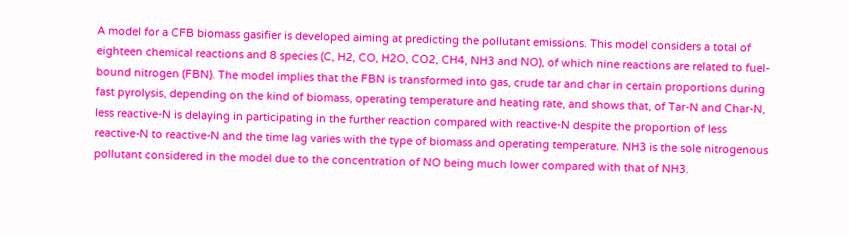A model for a CFB biomass gasifier is developed aiming at predicting the pollutant emissions. This model considers a total of eighteen chemical reactions and 8 species (C, H2, CO, H2O, CO2, CH4, NH3 and NO), of which nine reactions are related to fuel-bound nitrogen (FBN). The model implies that the FBN is transformed into gas, crude tar and char in certain proportions during fast pyrolysis, depending on the kind of biomass, operating temperature and heating rate, and shows that, of Tar-N and Char-N, less reactive-N is delaying in participating in the further reaction compared with reactive-N despite the proportion of less reactive-N to reactive-N and the time lag varies with the type of biomass and operating temperature. NH3 is the sole nitrogenous pollutant considered in the model due to the concentration of NO being much lower compared with that of NH3.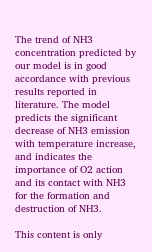The trend of NH3 concentration predicted by our model is in good accordance with previous results reported in literature. The model predicts the significant decrease of NH3 emission with temperature increase, and indicates the importance of O2 action and its contact with NH3 for the formation and destruction of NH3.

This content is only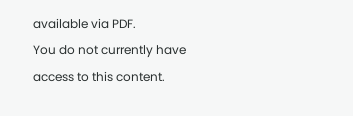available via PDF.
You do not currently have access to this content.